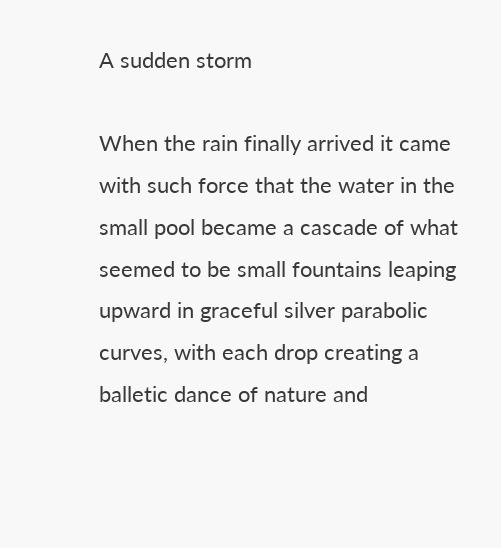A sudden storm

When the rain finally arrived it came with such force that the water in the small pool became a cascade of what seemed to be small fountains leaping upward in graceful silver parabolic curves, with each drop creating a balletic dance of nature and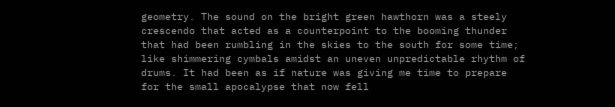geometry. The sound on the bright green hawthorn was a steely crescendo that acted as a counterpoint to the booming thunder that had been rumbling in the skies to the south for some time; like shimmering cymbals amidst an uneven unpredictable rhythm of drums. It had been as if nature was giving me time to prepare for the small apocalypse that now fell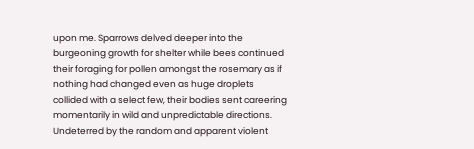upon me. Sparrows delved deeper into the burgeoning growth for shelter while bees continued their foraging for pollen amongst the rosemary as if nothing had changed even as huge droplets collided with a select few, their bodies sent careering momentarily in wild and unpredictable directions. Undeterred by the random and apparent violent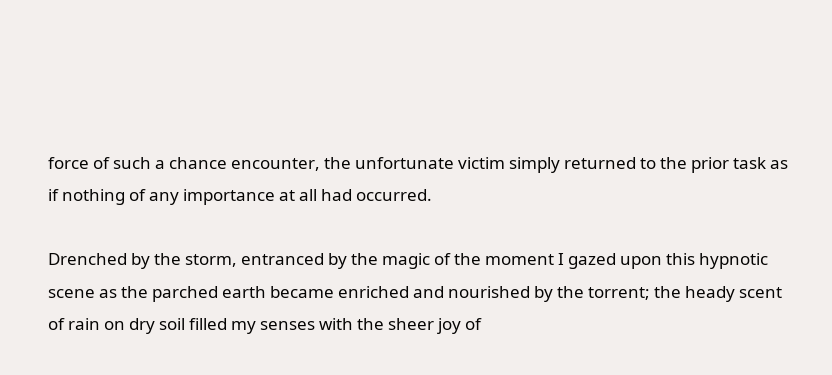force of such a chance encounter, the unfortunate victim simply returned to the prior task as if nothing of any importance at all had occurred.

Drenched by the storm, entranced by the magic of the moment I gazed upon this hypnotic scene as the parched earth became enriched and nourished by the torrent; the heady scent of rain on dry soil filled my senses with the sheer joy of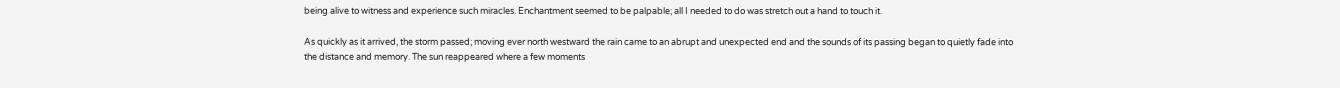being alive to witness and experience such miracles. Enchantment seemed to be palpable; all I needed to do was stretch out a hand to touch it.

As quickly as it arrived, the storm passed; moving ever north westward the rain came to an abrupt and unexpected end and the sounds of its passing began to quietly fade into the distance and memory. The sun reappeared where a few moments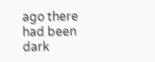ago there had been dark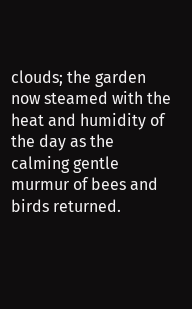clouds; the garden now steamed with the heat and humidity of the day as the calming gentle murmur of bees and birds returned.